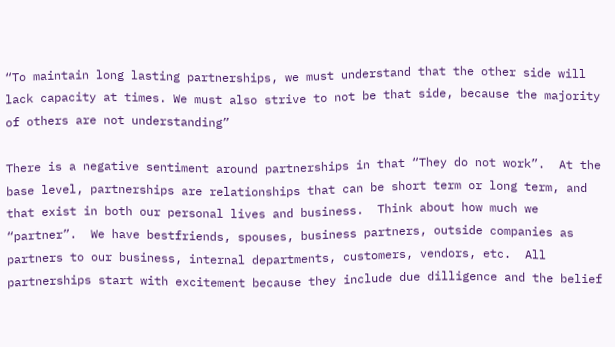“To maintain long lasting partnerships, we must understand that the other side will lack capacity at times. We must also strive to not be that side, because the majority of others are not understanding”

There is a negative sentiment around partnerships in that “They do not work”.  At the base level, partnerships are relationships that can be short term or long term, and that exist in both our personal lives and business.  Think about how much we “partner”.  We have bestfriends, spouses, business partners, outside companies as partners to our business, internal departments, customers, vendors, etc.  All partnerships start with excitement because they include due dilligence and the belief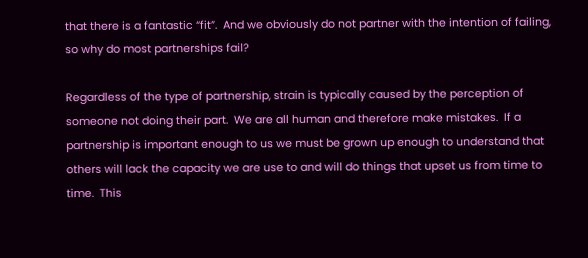that there is a fantastic “fit”.  And we obviously do not partner with the intention of failing, so why do most partnerships fail?

Regardless of the type of partnership, strain is typically caused by the perception of someone not doing their part.  We are all human and therefore make mistakes.  If a partnership is important enough to us we must be grown up enough to understand that others will lack the capacity we are use to and will do things that upset us from time to time.  This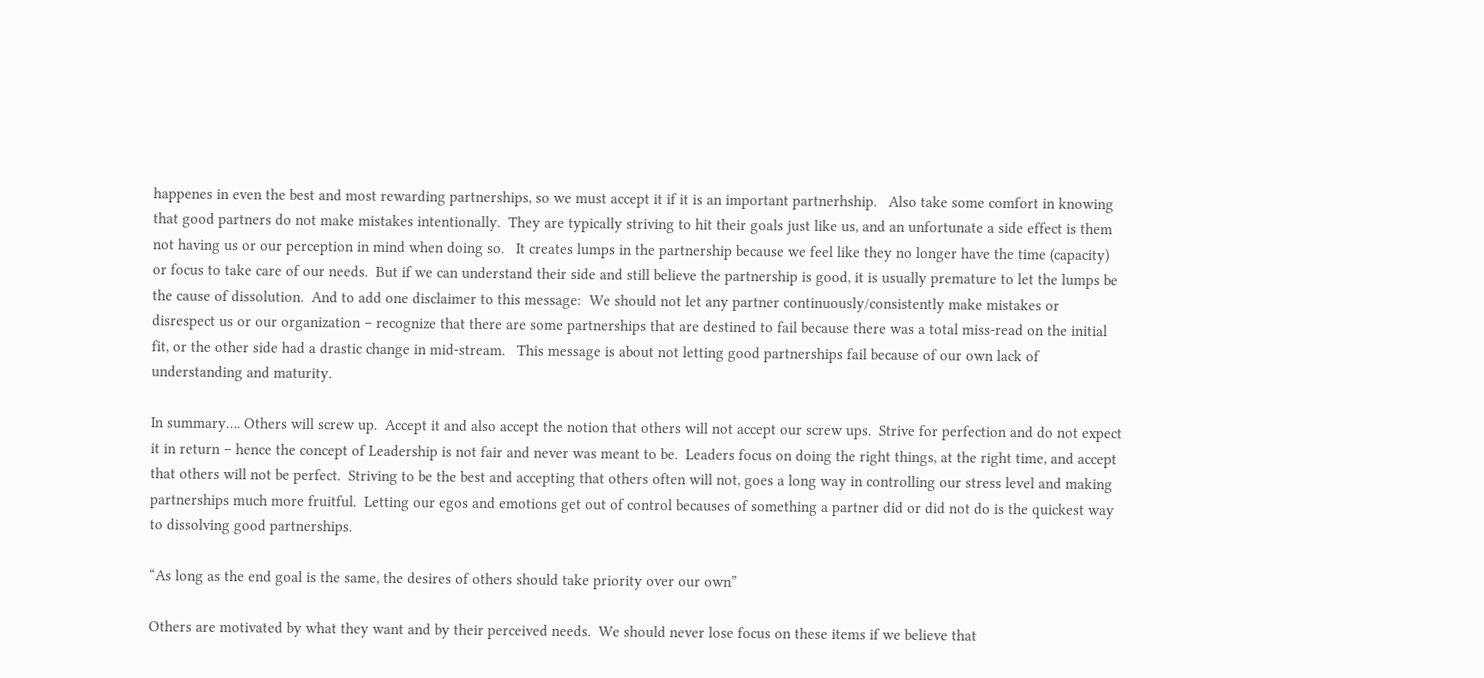happenes in even the best and most rewarding partnerships, so we must accept it if it is an important partnerhship.   Also take some comfort in knowing that good partners do not make mistakes intentionally.  They are typically striving to hit their goals just like us, and an unfortunate a side effect is them not having us or our perception in mind when doing so.   It creates lumps in the partnership because we feel like they no longer have the time (capacity) or focus to take care of our needs.  But if we can understand their side and still believe the partnership is good, it is usually premature to let the lumps be the cause of dissolution.  And to add one disclaimer to this message:  We should not let any partner continuously/consistently make mistakes or disrespect us or our organization – recognize that there are some partnerships that are destined to fail because there was a total miss-read on the initial fit, or the other side had a drastic change in mid-stream.   This message is about not letting good partnerships fail because of our own lack of understanding and maturity.

In summary…. Others will screw up.  Accept it and also accept the notion that others will not accept our screw ups.  Strive for perfection and do not expect it in return – hence the concept of Leadership is not fair and never was meant to be.  Leaders focus on doing the right things, at the right time, and accept that others will not be perfect.  Striving to be the best and accepting that others often will not, goes a long way in controlling our stress level and making partnerships much more fruitful.  Letting our egos and emotions get out of control becauses of something a partner did or did not do is the quickest way to dissolving good partnerships.

“As long as the end goal is the same, the desires of others should take priority over our own”

Others are motivated by what they want and by their perceived needs.  We should never lose focus on these items if we believe that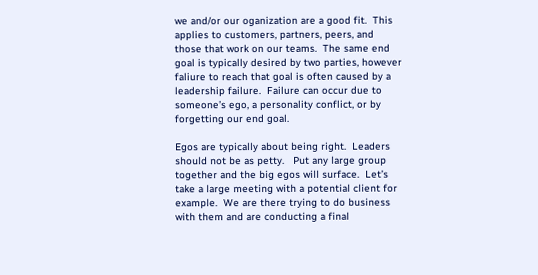we and/or our oganization are a good fit.  This applies to customers, partners, peers, and those that work on our teams.  The same end goal is typically desired by two parties, however faliure to reach that goal is often caused by a leadership failure.  Failure can occur due to someone’s ego, a personality conflict, or by forgetting our end goal.

Egos are typically about being right.  Leaders should not be as petty.   Put any large group together and the big egos will surface.  Let’s take a large meeting with a potential client for example.  We are there trying to do business with them and are conducting a final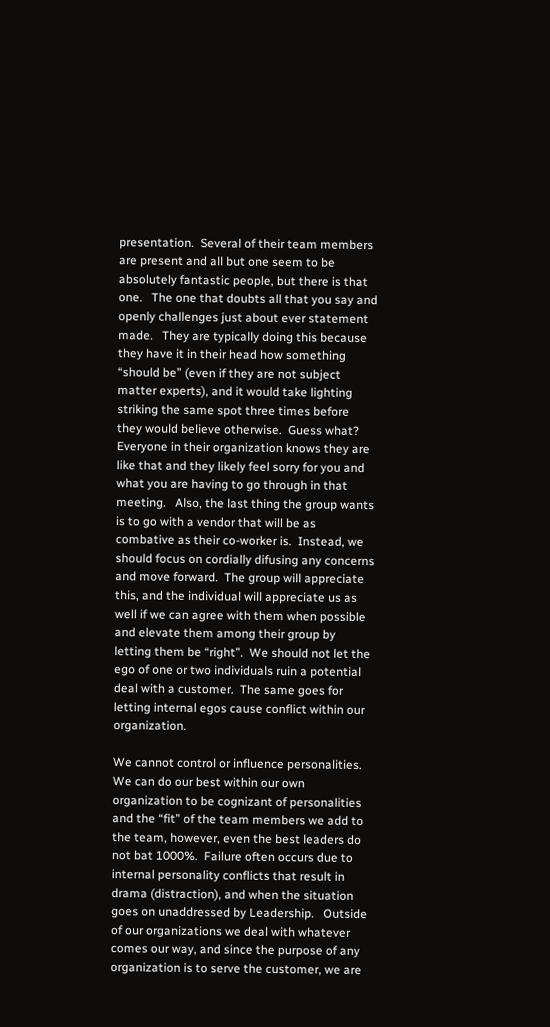presentation.  Several of their team members are present and all but one seem to be absolutely fantastic people, but there is that one.   The one that doubts all that you say and openly challenges just about ever statement made.   They are typically doing this because they have it in their head how something “should be” (even if they are not subject matter experts), and it would take lighting striking the same spot three times before they would believe otherwise.  Guess what?  Everyone in their organization knows they are like that and they likely feel sorry for you and what you are having to go through in that meeting.   Also, the last thing the group wants is to go with a vendor that will be as combative as their co-worker is.  Instead, we should focus on cordially difusing any concerns and move forward.  The group will appreciate this, and the individual will appreciate us as well if we can agree with them when possible and elevate them among their group by letting them be “right”.  We should not let the ego of one or two individuals ruin a potential deal with a customer.  The same goes for letting internal egos cause conflict within our organization.

We cannot control or influence personalities.  We can do our best within our own organization to be cognizant of personalities and the “fit” of the team members we add to the team, however, even the best leaders do not bat 1000%.  Failure often occurs due to internal personality conflicts that result in drama (distraction), and when the situation goes on unaddressed by Leadership.   Outside of our organizations we deal with whatever comes our way, and since the purpose of any organization is to serve the customer, we are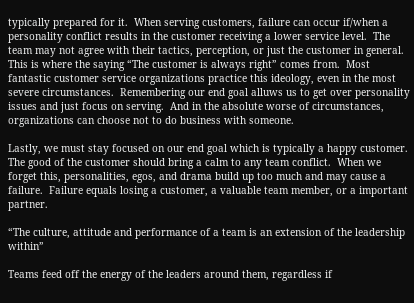typically prepared for it.  When serving customers, failure can occur if/when a personality conflict results in the customer receiving a lower service level.  The team may not agree with their tactics, perception, or just the customer in general.   This is where the saying “The customer is always right” comes from.  Most fantastic customer service organizations practice this ideology, even in the most severe circumstances.  Remembering our end goal alluws us to get over personality issues and just focus on serving.  And in the absolute worse of circumstances, organizations can choose not to do business with someone.

Lastly, we must stay focused on our end goal which is typically a happy customer.  The good of the customer should bring a calm to any team conflict.  When we forget this, personalities, egos, and drama build up too much and may cause a failure.  Failure equals losing a customer, a valuable team member, or a important partner.

“The culture, attitude and performance of a team is an extension of the leadership within”

Teams feed off the energy of the leaders around them, regardless if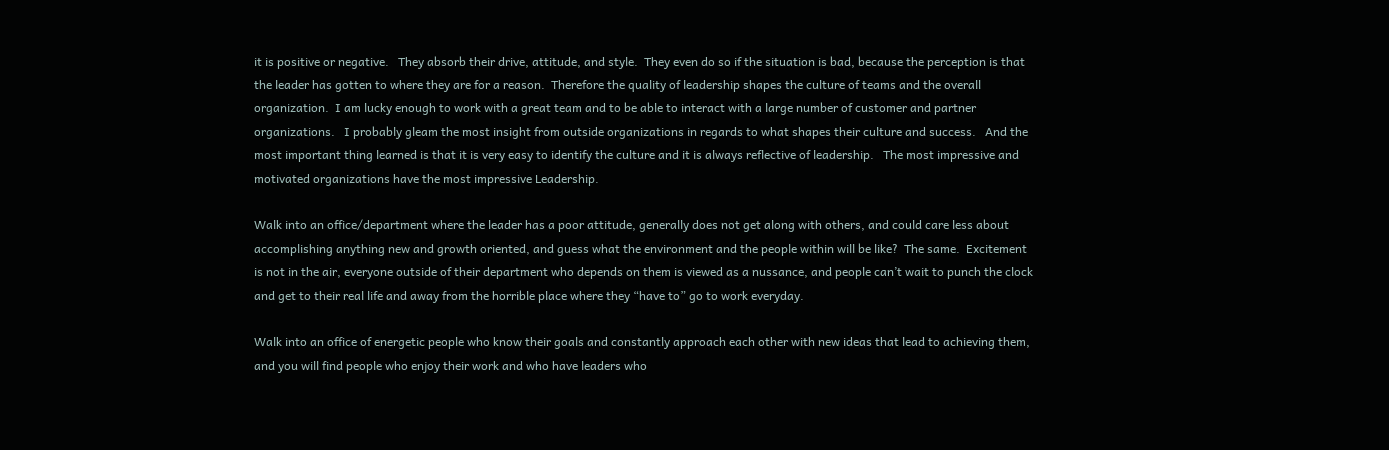it is positive or negative.   They absorb their drive, attitude, and style.  They even do so if the situation is bad, because the perception is that the leader has gotten to where they are for a reason.  Therefore the quality of leadership shapes the culture of teams and the overall organization.  I am lucky enough to work with a great team and to be able to interact with a large number of customer and partner organizations.   I probably gleam the most insight from outside organizations in regards to what shapes their culture and success.   And the most important thing learned is that it is very easy to identify the culture and it is always reflective of leadership.   The most impressive and motivated organizations have the most impressive Leadership.

Walk into an office/department where the leader has a poor attitude, generally does not get along with others, and could care less about accomplishing anything new and growth oriented, and guess what the environment and the people within will be like?  The same.  Excitement is not in the air, everyone outside of their department who depends on them is viewed as a nussance, and people can’t wait to punch the clock and get to their real life and away from the horrible place where they “have to” go to work everyday.

Walk into an office of energetic people who know their goals and constantly approach each other with new ideas that lead to achieving them, and you will find people who enjoy their work and who have leaders who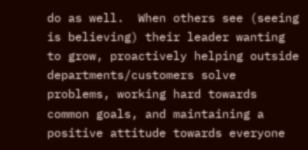do as well.  When others see (seeing is believing) their leader wanting to grow, proactively helping outside departments/customers solve problems, working hard towards common goals, and maintaining a positive attitude towards everyone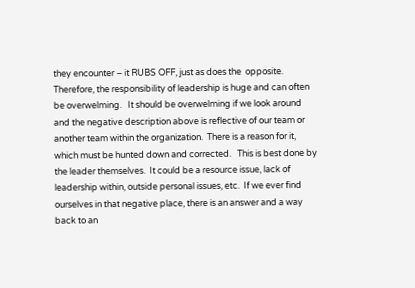they encounter – it RUBS OFF, just as does the  opposite.   Therefore, the responsibility of leadership is huge and can often be overwelming.   It should be overwelming if we look around and the negative description above is reflective of our team or another team within the organization.  There is a reason for it, which must be hunted down and corrected.   This is best done by the leader themselves.  It could be a resource issue, lack of leadership within, outside personal issues, etc.  If we ever find ourselves in that negative place, there is an answer and a way back to an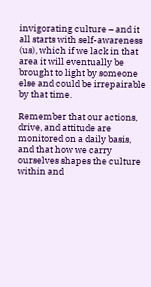invigorating culture – and it all starts with self-awareness (us), which if we lack in that area it will eventually be brought to light by someone else and could be irrepairable by that time.

Remember that our actions, drive, and attitude are monitored on a daily basis, and that how we carry ourselves shapes the culture within and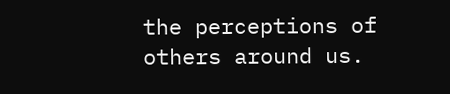the perceptions of others around us.